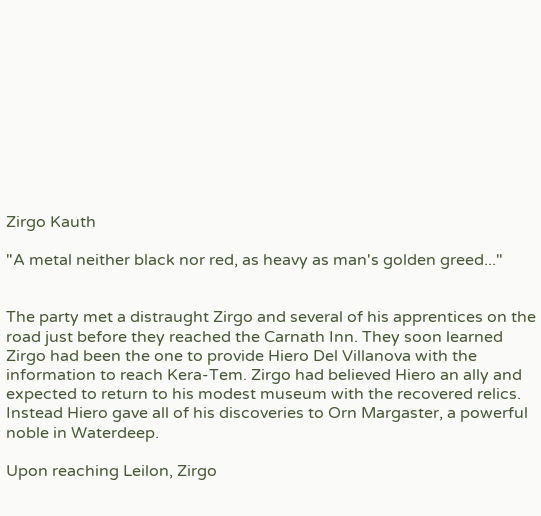Zirgo Kauth

"A metal neither black nor red, as heavy as man's golden greed..."


The party met a distraught Zirgo and several of his apprentices on the road just before they reached the Carnath Inn. They soon learned Zirgo had been the one to provide Hiero Del Villanova with the information to reach Kera-Tem. Zirgo had believed Hiero an ally and expected to return to his modest museum with the recovered relics. Instead Hiero gave all of his discoveries to Orn Margaster, a powerful noble in Waterdeep.

Upon reaching Leilon, Zirgo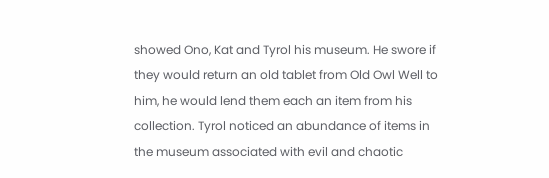showed Ono, Kat and Tyrol his museum. He swore if they would return an old tablet from Old Owl Well to him, he would lend them each an item from his collection. Tyrol noticed an abundance of items in the museum associated with evil and chaotic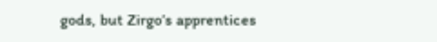gods, but Zirgo’s apprentices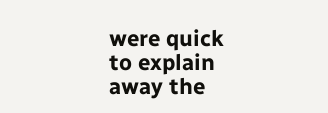were quick to explain away the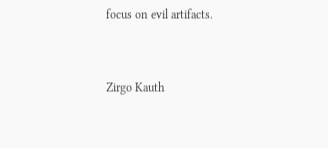focus on evil artifacts.


Zirgo Kauth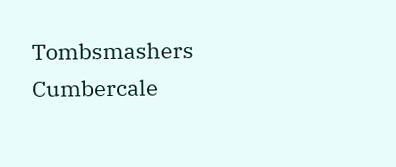Tombsmashers Cumbercale